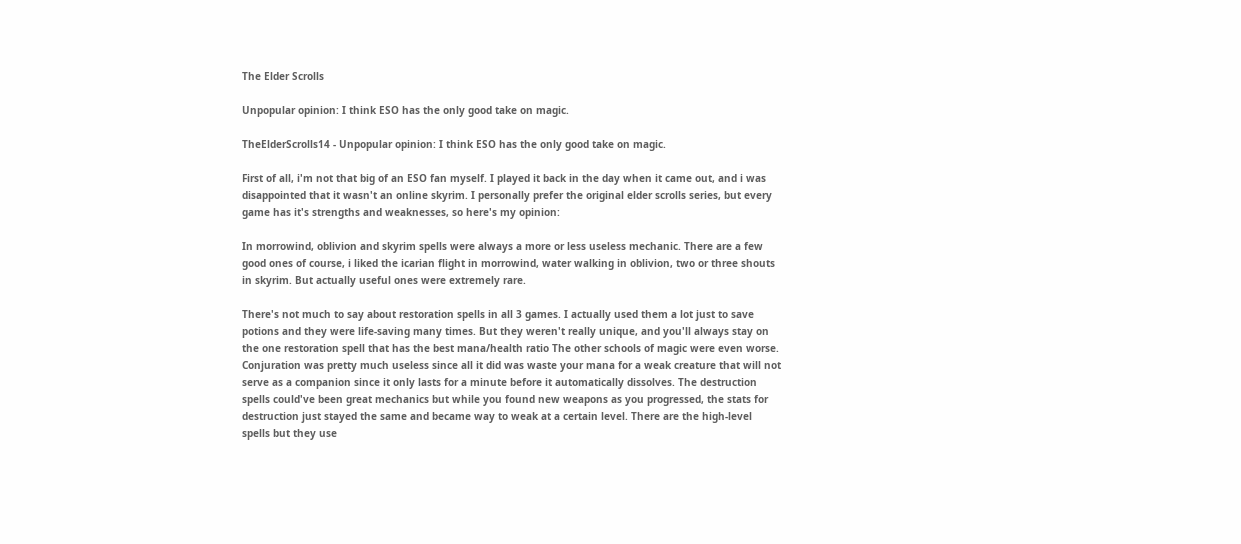The Elder Scrolls

Unpopular opinion: I think ESO has the only good take on magic.

TheElderScrolls14 - Unpopular opinion: I think ESO has the only good take on magic.

First of all, i'm not that big of an ESO fan myself. I played it back in the day when it came out, and i was disappointed that it wasn't an online skyrim. I personally prefer the original elder scrolls series, but every game has it's strengths and weaknesses, so here's my opinion:

In morrowind, oblivion and skyrim spells were always a more or less useless mechanic. There are a few good ones of course, i liked the icarian flight in morrowind, water walking in oblivion, two or three shouts in skyrim. But actually useful ones were extremely rare.

There's not much to say about restoration spells in all 3 games. I actually used them a lot just to save potions and they were life-saving many times. But they weren't really unique, and you'll always stay on the one restoration spell that has the best mana/health ratio The other schools of magic were even worse. Conjuration was pretty much useless since all it did was waste your mana for a weak creature that will not serve as a companion since it only lasts for a minute before it automatically dissolves. The destruction spells could've been great mechanics but while you found new weapons as you progressed, the stats for destruction just stayed the same and became way to weak at a certain level. There are the high-level spells but they use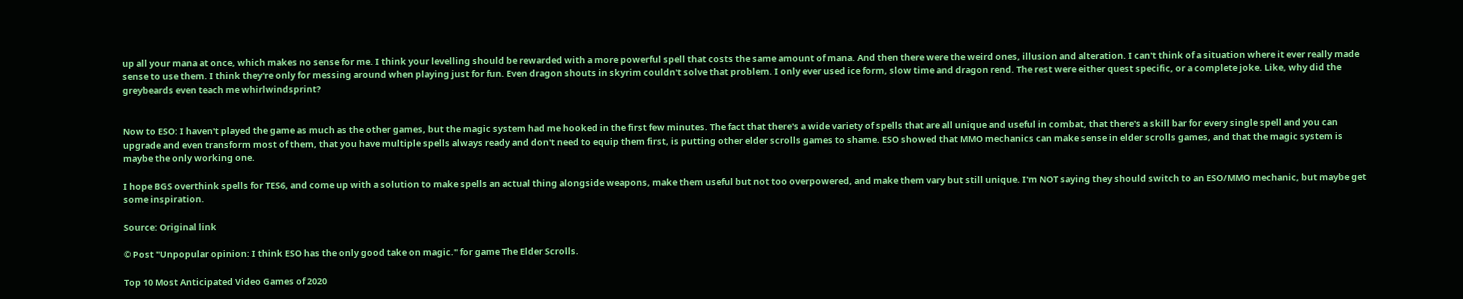up all your mana at once, which makes no sense for me. I think your levelling should be rewarded with a more powerful spell that costs the same amount of mana. And then there were the weird ones, illusion and alteration. I can't think of a situation where it ever really made sense to use them. I think they're only for messing around when playing just for fun. Even dragon shouts in skyrim couldn't solve that problem. I only ever used ice form, slow time and dragon rend. The rest were either quest specific, or a complete joke. Like, why did the greybeards even teach me whirlwindsprint?


Now to ESO: I haven't played the game as much as the other games, but the magic system had me hooked in the first few minutes. The fact that there's a wide variety of spells that are all unique and useful in combat, that there's a skill bar for every single spell and you can upgrade and even transform most of them, that you have multiple spells always ready and don't need to equip them first, is putting other elder scrolls games to shame. ESO showed that MMO mechanics can make sense in elder scrolls games, and that the magic system is maybe the only working one.

I hope BGS overthink spells for TES6, and come up with a solution to make spells an actual thing alongside weapons, make them useful but not too overpowered, and make them vary but still unique. I'm NOT saying they should switch to an ESO/MMO mechanic, but maybe get some inspiration.

Source: Original link

© Post "Unpopular opinion: I think ESO has the only good take on magic." for game The Elder Scrolls.

Top 10 Most Anticipated Video Games of 2020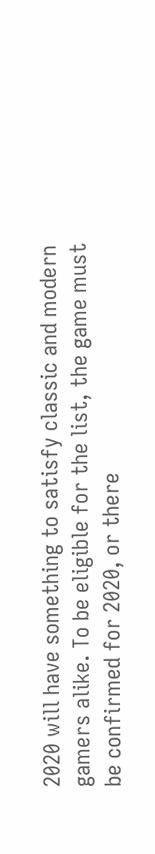2020 will have something to satisfy classic and modern gamers alike. To be eligible for the list, the game must be confirmed for 2020, or there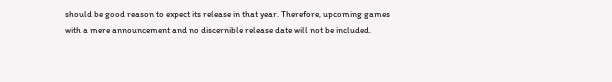should be good reason to expect its release in that year. Therefore, upcoming games with a mere announcement and no discernible release date will not be included.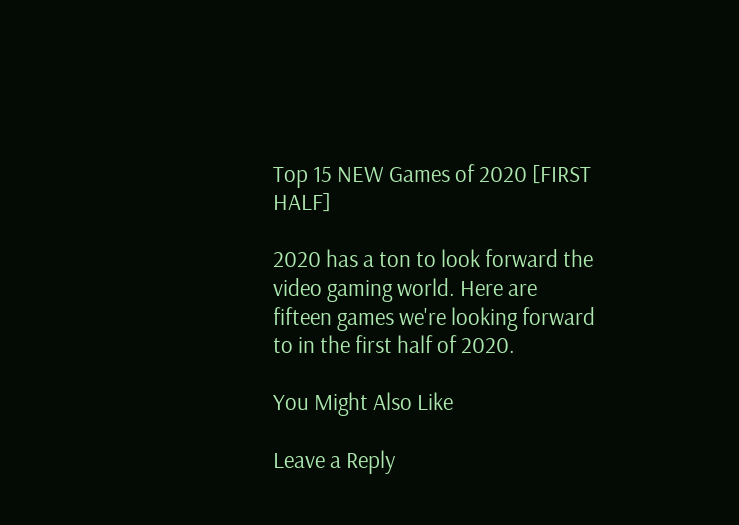Top 15 NEW Games of 2020 [FIRST HALF]

2020 has a ton to look forward the video gaming world. Here are fifteen games we're looking forward to in the first half of 2020.

You Might Also Like

Leave a Reply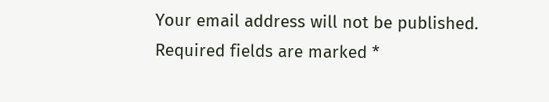Your email address will not be published. Required fields are marked *